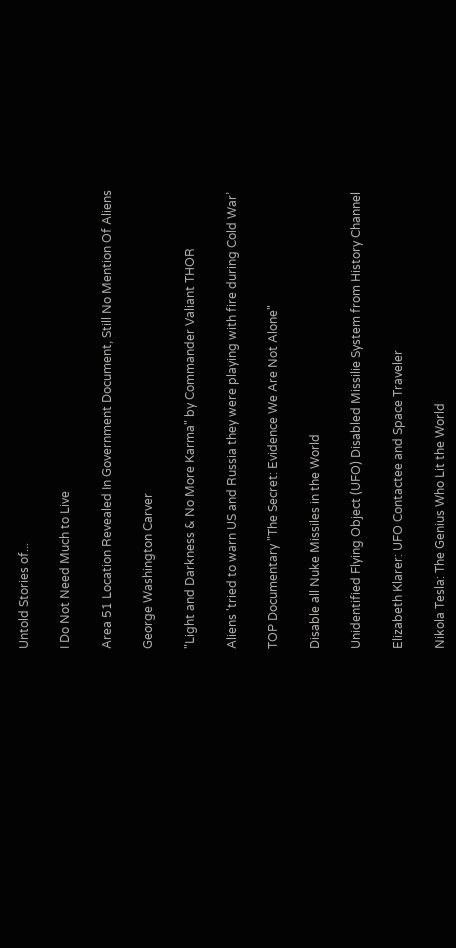Untold Stories of...

I Do Not Need Much to Live

Area 51 Location Revealed In Government Document, Still No Mention Of Aliens

George Washington Carver

"Light and Darkness & No More Karma" by Commander Valiant THOR

Aliens 'tried to warn US and Russia they were playing with fire during Cold War’

TOP Documentary "The Secret: Evidence We Are Not Alone"

Disable all Nuke Missiles in the World

Unidentified Flying Object (UFO) Disabled Missilie System from History Channel

Elizabeth Klarer: UFO Contactee and Space Traveler

Nikola Tesla: The Genius Who Lit the World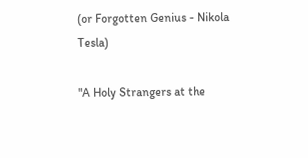(or Forgotten Genius - Nikola Tesla)

"A Holy Strangers at the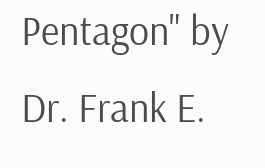Pentagon" by Dr. Frank E.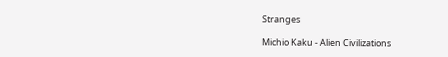Stranges

Michio Kaku - Alien Civilizations